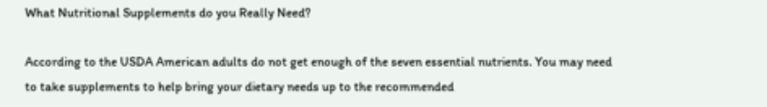What Nutritional Supplements do you Really Need?

According to the USDA American adults do not get enough of the seven essential nutrients. You may need to take supplements to help bring your dietary needs up to the recommended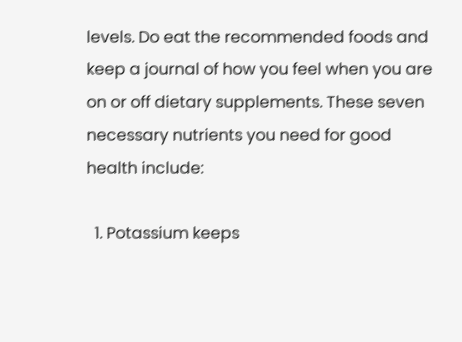levels. Do eat the recommended foods and keep a journal of how you feel when you are on or off dietary supplements. These seven necessary nutrients you need for good health include:

  1. Potassium keeps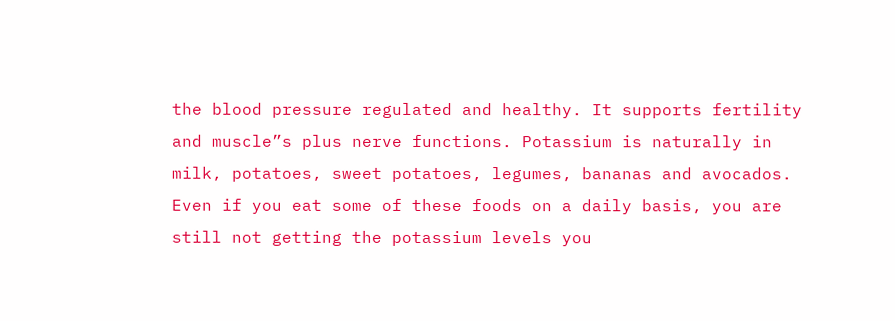the blood pressure regulated and healthy. It supports fertility and muscle”s plus nerve functions. Potassium is naturally in milk, potatoes, sweet potatoes, legumes, bananas and avocados.   Even if you eat some of these foods on a daily basis, you are still not getting the potassium levels you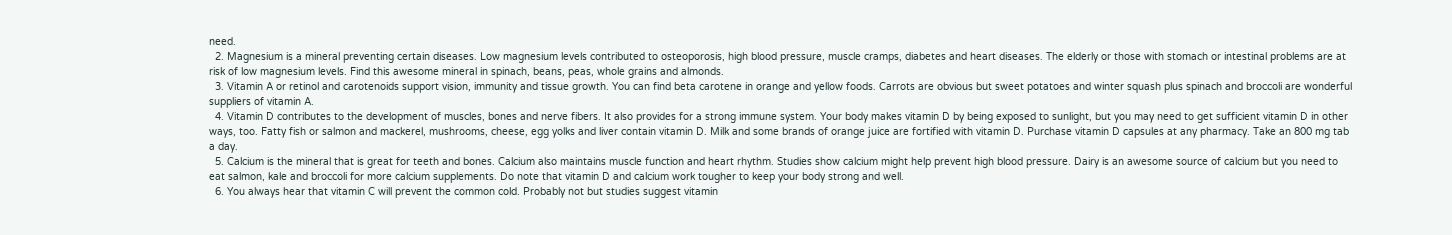need.
  2. Magnesium is a mineral preventing certain diseases. Low magnesium levels contributed to osteoporosis, high blood pressure, muscle cramps, diabetes and heart diseases. The elderly or those with stomach or intestinal problems are at risk of low magnesium levels. Find this awesome mineral in spinach, beans, peas, whole grains and almonds.
  3. Vitamin A or retinol and carotenoids support vision, immunity and tissue growth. You can find beta carotene in orange and yellow foods. Carrots are obvious but sweet potatoes and winter squash plus spinach and broccoli are wonderful suppliers of vitamin A.
  4. Vitamin D contributes to the development of muscles, bones and nerve fibers. It also provides for a strong immune system. Your body makes vitamin D by being exposed to sunlight, but you may need to get sufficient vitamin D in other ways, too. Fatty fish or salmon and mackerel, mushrooms, cheese, egg yolks and liver contain vitamin D. Milk and some brands of orange juice are fortified with vitamin D. Purchase vitamin D capsules at any pharmacy. Take an 800 mg tab a day.
  5. Calcium is the mineral that is great for teeth and bones. Calcium also maintains muscle function and heart rhythm. Studies show calcium might help prevent high blood pressure. Dairy is an awesome source of calcium but you need to eat salmon, kale and broccoli for more calcium supplements. Do note that vitamin D and calcium work tougher to keep your body strong and well.
  6. You always hear that vitamin C will prevent the common cold. Probably not but studies suggest vitamin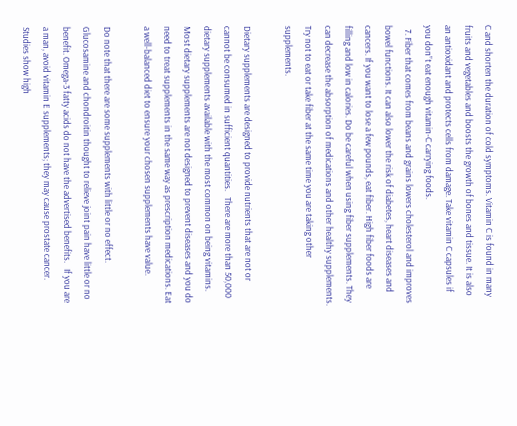C and shorten the duration of cold symptoms. Vitamin C is found in many fruits and vegetables and boosts the growth of bones and tissue. It is also an antioxidant and protects cells from damage. Take vitamin C capsules if you don”t eat enough vitamin-C carrying foods.
  7. Fiber that comes from beans and grains lowers cholesterol and improves bowel functions. It can also lower the risk of diabetes, heart diseases and cancers. If you want to lose a few pounds, eat fiber. High fiber foods are filling and low in calories. Do be careful when using fiber supplements. They can decrease the absorption of medications and other healthy supplements. Try not to eat or take fiber at the same time you are taking other supplements.

Dietary supplements are designed to provide nutrients that are not or cannot be consumed in sufficient quantities.   There are more than 50,000 dietary supplements available with the most common on being vitamins.   Most dietary supplements are not designed to prevent diseases and you do need to treat supplements in the same way as prescription medications. Eat a well-balanced diet to ensure your chosen supplements have value.

Do note that there are some supplements with little or no effect. Glucosamine and chondroitin thought to relieve joint pain have little or no benefit. Omega-3 fatty acids do not have the advertised benefits.   If you are a man, avoid vitamin E supplements; they may cause prostate cancer. Studies show high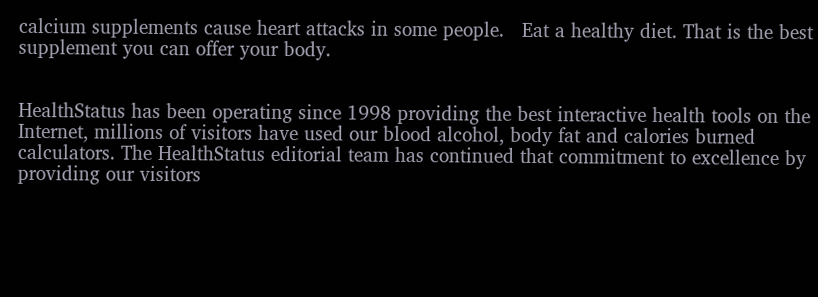calcium supplements cause heart attacks in some people.   Eat a healthy diet. That is the best supplement you can offer your body.


HealthStatus has been operating since 1998 providing the best interactive health tools on the Internet, millions of visitors have used our blood alcohol, body fat and calories burned calculators. The HealthStatus editorial team has continued that commitment to excellence by providing our visitors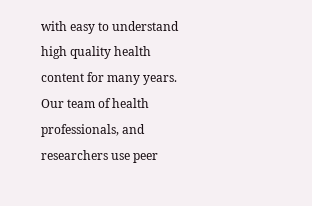with easy to understand high quality health content for many years. Our team of health professionals, and researchers use peer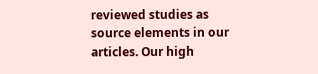reviewed studies as source elements in our articles. Our high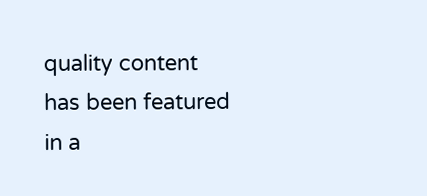quality content has been featured in a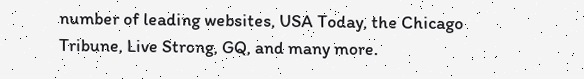number of leading websites, USA Today, the Chicago Tribune, Live Strong, GQ, and many more.